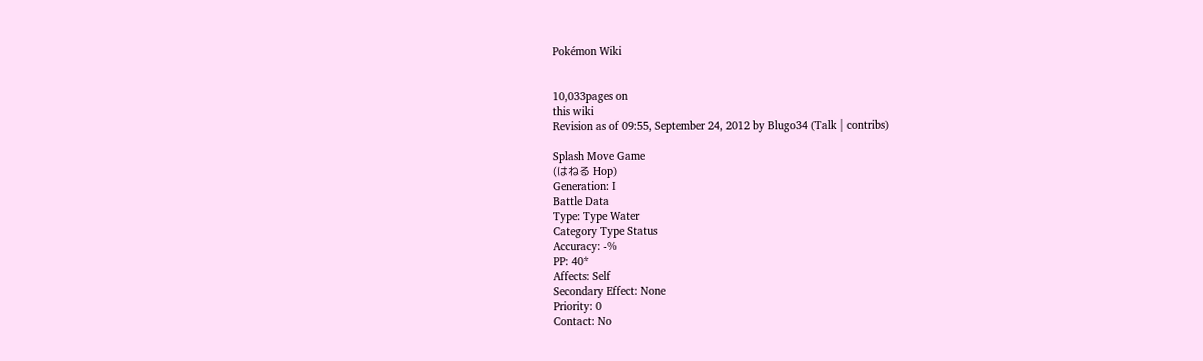Pokémon Wiki


10,033pages on
this wiki
Revision as of 09:55, September 24, 2012 by Blugo34 (Talk | contribs)

Splash Move Game
(はねる Hop)
Generation: I
Battle Data
Type: Type Water
Category Type Status
Accuracy: -%
PP: 40*
Affects: Self
Secondary Effect: None
Priority: 0
Contact: No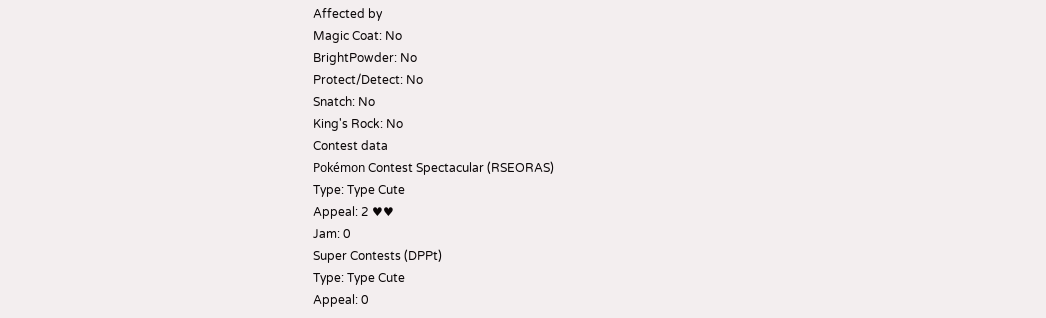Affected by
Magic Coat: No
BrightPowder: No
Protect/Detect: No
Snatch: No
King's Rock: No
Contest data
Pokémon Contest Spectacular (RSEORAS)
Type: Type Cute
Appeal: 2 ♥♥
Jam: 0
Super Contests (DPPt)
Type: Type Cute
Appeal: 0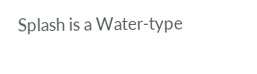Splash is a Water-type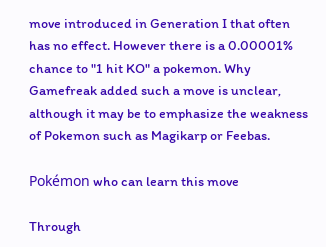move introduced in Generation I that often has no effect. However there is a 0.00001% chance to "1 hit KO" a pokemon. Why Gamefreak added such a move is unclear, although it may be to emphasize the weakness of Pokemon such as Magikarp or Feebas.

Pokémon who can learn this move

Through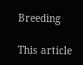Breeding

This article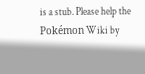is a stub. Please help the Pokémon Wiki by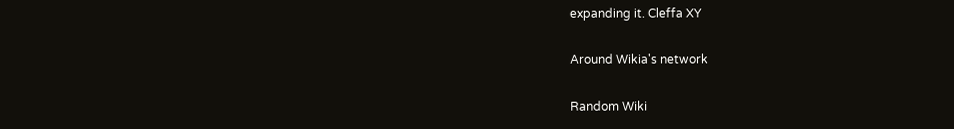expanding it. Cleffa XY

Around Wikia's network

Random Wiki